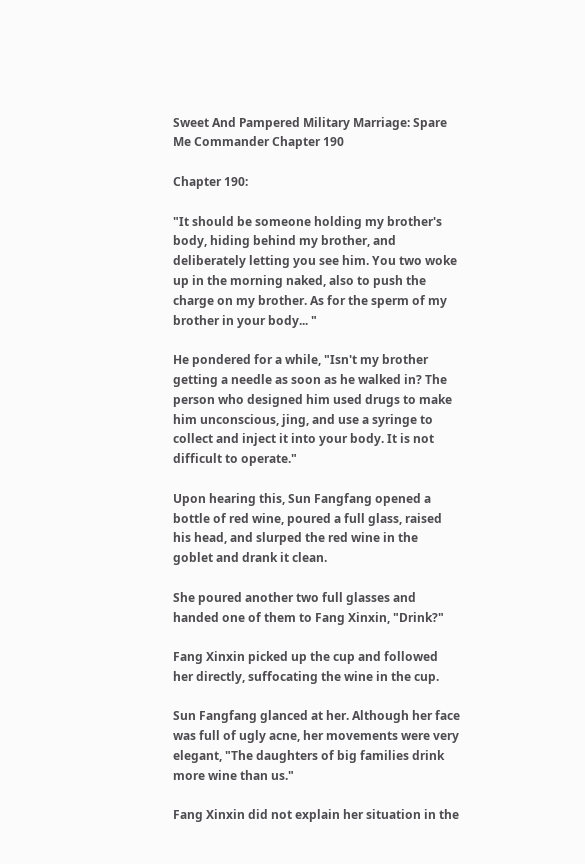Sweet And Pampered Military Marriage: Spare Me Commander Chapter 190

Chapter 190:

"It should be someone holding my brother's body, hiding behind my brother, and deliberately letting you see him. You two woke up in the morning naked, also to push the charge on my brother. As for the sperm of my brother in your body... "

He pondered for a while, "Isn't my brother getting a needle as soon as he walked in? The person who designed him used drugs to make him unconscious, jing, and use a syringe to collect and inject it into your body. It is not difficult to operate."

Upon hearing this, Sun Fangfang opened a bottle of red wine, poured a full glass, raised his head, and slurped the red wine in the goblet and drank it clean.

She poured another two full glasses and handed one of them to Fang Xinxin, "Drink?"

Fang Xinxin picked up the cup and followed her directly, suffocating the wine in the cup.

Sun Fangfang glanced at her. Although her face was full of ugly acne, her movements were very elegant, "The daughters of big families drink more wine than us."

Fang Xinxin did not explain her situation in the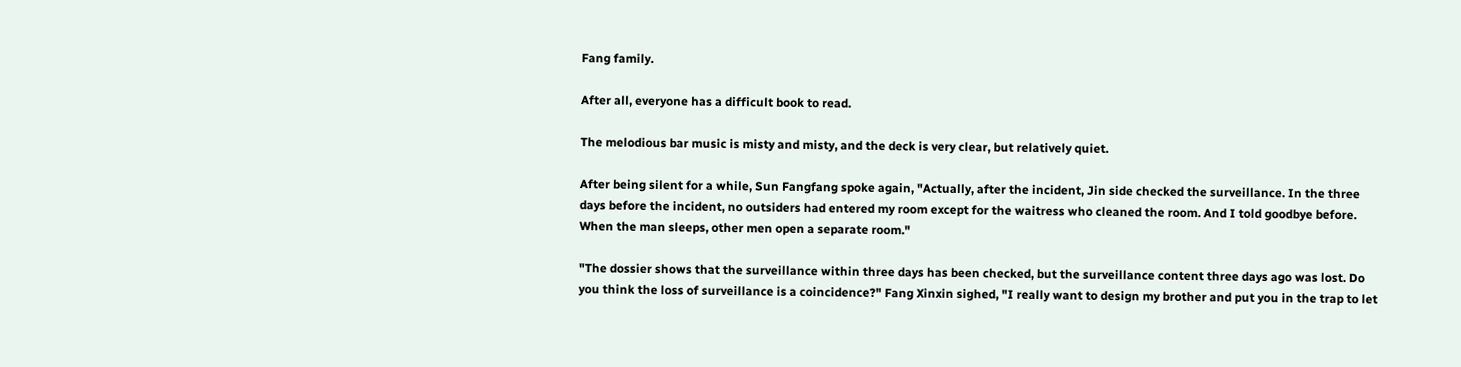Fang family.

After all, everyone has a difficult book to read.

The melodious bar music is misty and misty, and the deck is very clear, but relatively quiet.

After being silent for a while, Sun Fangfang spoke again, "Actually, after the incident, Jin side checked the surveillance. In the three days before the incident, no outsiders had entered my room except for the waitress who cleaned the room. And I told goodbye before. When the man sleeps, other men open a separate room."

"The dossier shows that the surveillance within three days has been checked, but the surveillance content three days ago was lost. Do you think the loss of surveillance is a coincidence?" Fang Xinxin sighed, "I really want to design my brother and put you in the trap to let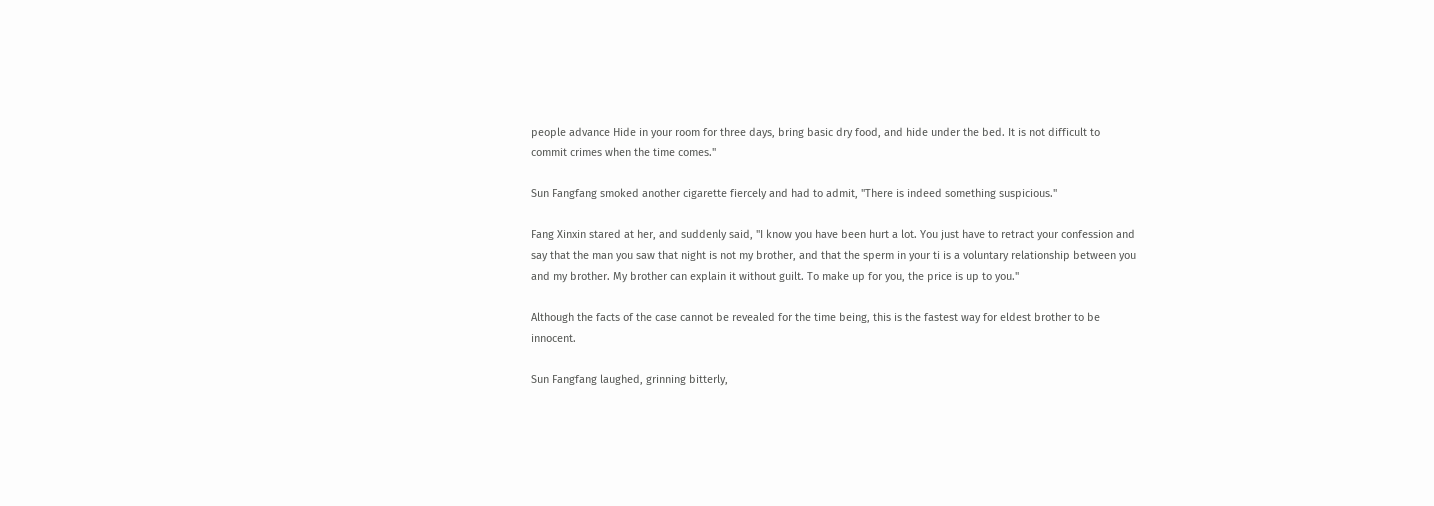people advance Hide in your room for three days, bring basic dry food, and hide under the bed. It is not difficult to commit crimes when the time comes."

Sun Fangfang smoked another cigarette fiercely and had to admit, "There is indeed something suspicious."

Fang Xinxin stared at her, and suddenly said, "I know you have been hurt a lot. You just have to retract your confession and say that the man you saw that night is not my brother, and that the sperm in your ti is a voluntary relationship between you and my brother. My brother can explain it without guilt. To make up for you, the price is up to you."

Although the facts of the case cannot be revealed for the time being, this is the fastest way for eldest brother to be innocent.

Sun Fangfang laughed, grinning bitterly,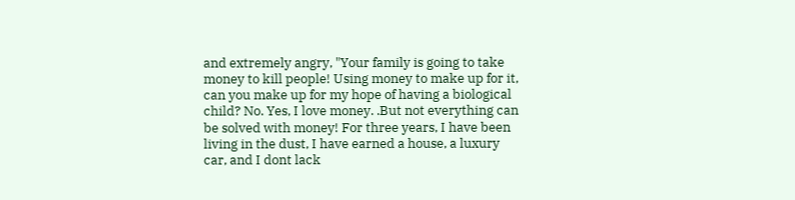and extremely angry, "Your family is going to take money to kill people! Using money to make up for it, can you make up for my hope of having a biological child? No. Yes, I love money. .But not everything can be solved with money! For three years, I have been living in the dust, I have earned a house, a luxury car, and I dont lack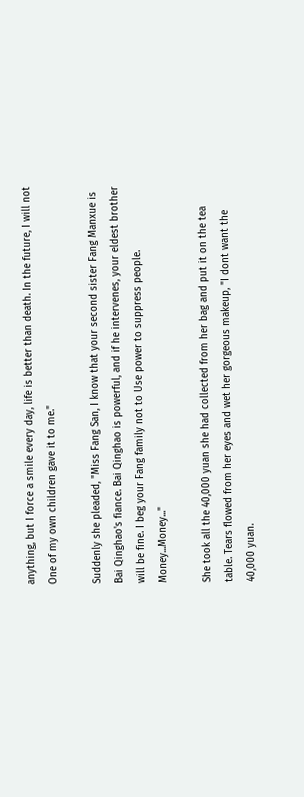anything, but I force a smile every day, life is better than death. In the future, I will not One of my own children gave it to me."

Suddenly she pleaded, "Miss Fang San, I know that your second sister Fang Manxue is Bai Qinghao's fiance. Bai Qinghao is powerful, and if he intervenes, your eldest brother will be fine. I beg your Fang family not to Use power to suppress people. Money...Money..."

She took all the 40,000 yuan she had collected from her bag and put it on the tea table. Tears flowed from her eyes and wet her gorgeous makeup, "I dont want the 40,000 yuan.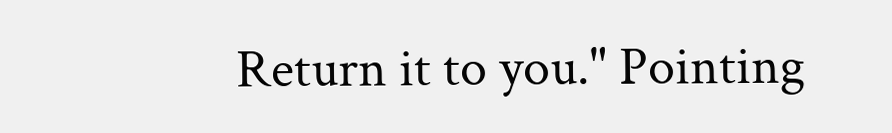Return it to you." Pointing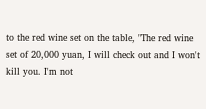to the red wine set on the table, "The red wine set of 20,000 yuan, I will check out and I won't kill you. I'm not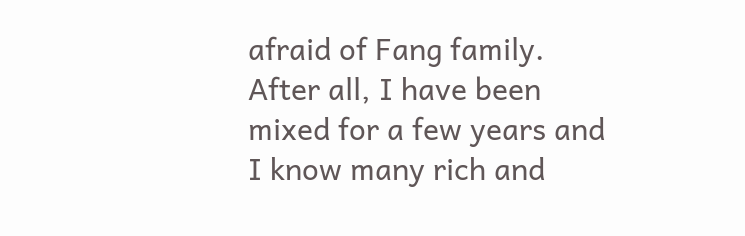afraid of Fang family. After all, I have been mixed for a few years and I know many rich and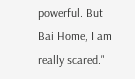powerful. But Bai Home, I am really scared."